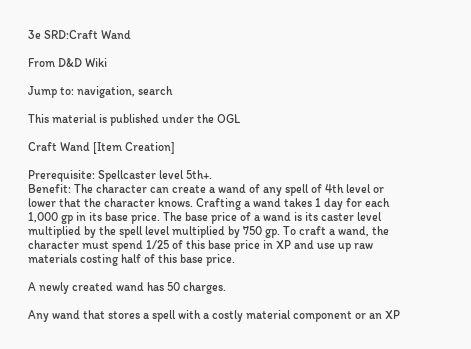3e SRD:Craft Wand

From D&D Wiki

Jump to: navigation, search

This material is published under the OGL

Craft Wand [Item Creation]

Prerequisite: Spellcaster level 5th+.
Benefit: The character can create a wand of any spell of 4th level or lower that the character knows. Crafting a wand takes 1 day for each 1,000 gp in its base price. The base price of a wand is its caster level multiplied by the spell level multiplied by 750 gp. To craft a wand, the character must spend 1/25 of this base price in XP and use up raw materials costing half of this base price.

A newly created wand has 50 charges.

Any wand that stores a spell with a costly material component or an XP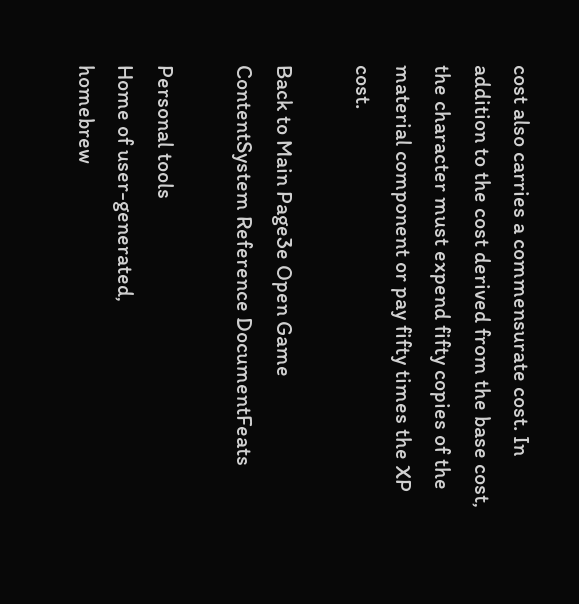cost also carries a commensurate cost. In addition to the cost derived from the base cost, the character must expend fifty copies of the material component or pay fifty times the XP cost.

Back to Main Page3e Open Game ContentSystem Reference DocumentFeats

Personal tools
Home of user-generated,
homebrew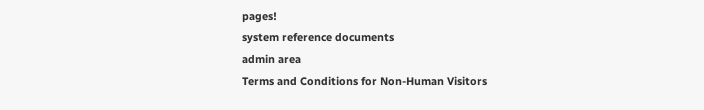pages!
system reference documents
admin area
Terms and Conditions for Non-Human Visitors